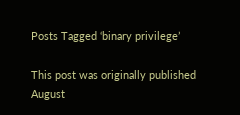Posts Tagged ‘binary privilege’

This post was originally published August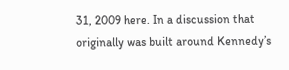31, 2009 here. In a discussion that originally was built around Kennedy’s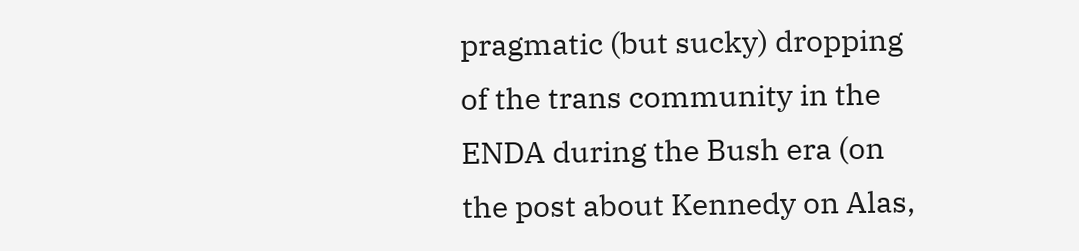pragmatic (but sucky) dropping of the trans community in the ENDA during the Bush era (on the post about Kennedy on Alas,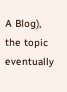A Blog), the topic eventually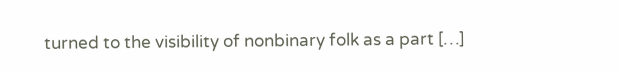turned to the visibility of nonbinary folk as a part […]